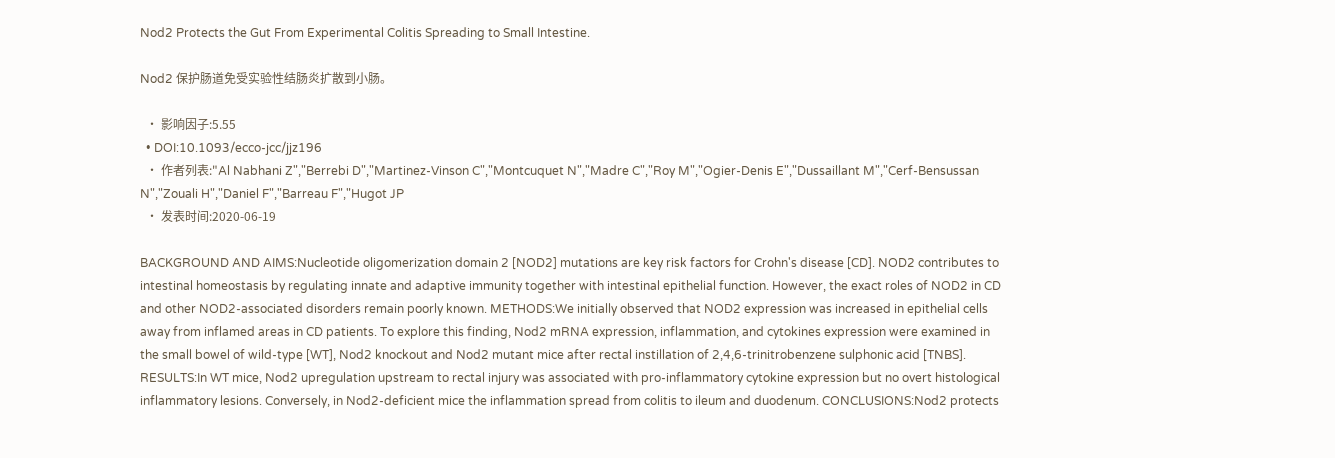Nod2 Protects the Gut From Experimental Colitis Spreading to Small Intestine.

Nod2 保护肠道免受实验性结肠炎扩散到小肠。

  • 影响因子:5.55
  • DOI:10.1093/ecco-jcc/jjz196
  • 作者列表:"Al Nabhani Z","Berrebi D","Martinez-Vinson C","Montcuquet N","Madre C","Roy M","Ogier-Denis E","Dussaillant M","Cerf-Bensussan N","Zouali H","Daniel F","Barreau F","Hugot JP
  • 发表时间:2020-06-19

BACKGROUND AND AIMS:Nucleotide oligomerization domain 2 [NOD2] mutations are key risk factors for Crohn's disease [CD]. NOD2 contributes to intestinal homeostasis by regulating innate and adaptive immunity together with intestinal epithelial function. However, the exact roles of NOD2 in CD and other NOD2-associated disorders remain poorly known. METHODS:We initially observed that NOD2 expression was increased in epithelial cells away from inflamed areas in CD patients. To explore this finding, Nod2 mRNA expression, inflammation, and cytokines expression were examined in the small bowel of wild-type [WT], Nod2 knockout and Nod2 mutant mice after rectal instillation of 2,4,6-trinitrobenzene sulphonic acid [TNBS]. RESULTS:In WT mice, Nod2 upregulation upstream to rectal injury was associated with pro-inflammatory cytokine expression but no overt histological inflammatory lesions. Conversely, in Nod2-deficient mice the inflammation spread from colitis to ileum and duodenum. CONCLUSIONS:Nod2 protects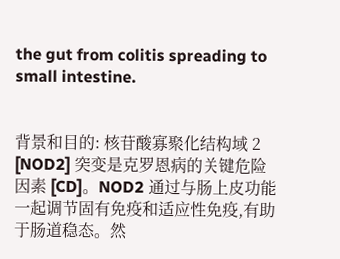the gut from colitis spreading to small intestine.


背景和目的: 核苷酸寡聚化结构域 2 [NOD2] 突变是克罗恩病的关键危险因素 [CD]。NOD2 通过与肠上皮功能一起调节固有免疫和适应性免疫,有助于肠道稳态。然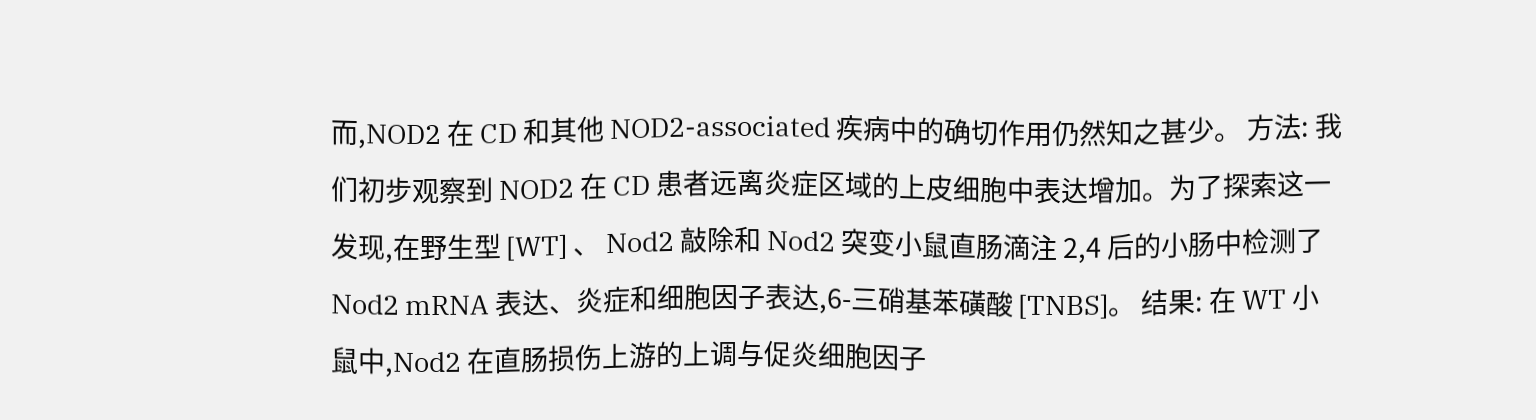而,NOD2 在 CD 和其他 NOD2-associated 疾病中的确切作用仍然知之甚少。 方法: 我们初步观察到 NOD2 在 CD 患者远离炎症区域的上皮细胞中表达增加。为了探索这一发现,在野生型 [WT] 、 Nod2 敲除和 Nod2 突变小鼠直肠滴注 2,4 后的小肠中检测了 Nod2 mRNA 表达、炎症和细胞因子表达,6-三硝基苯磺酸 [TNBS]。 结果: 在 WT 小鼠中,Nod2 在直肠损伤上游的上调与促炎细胞因子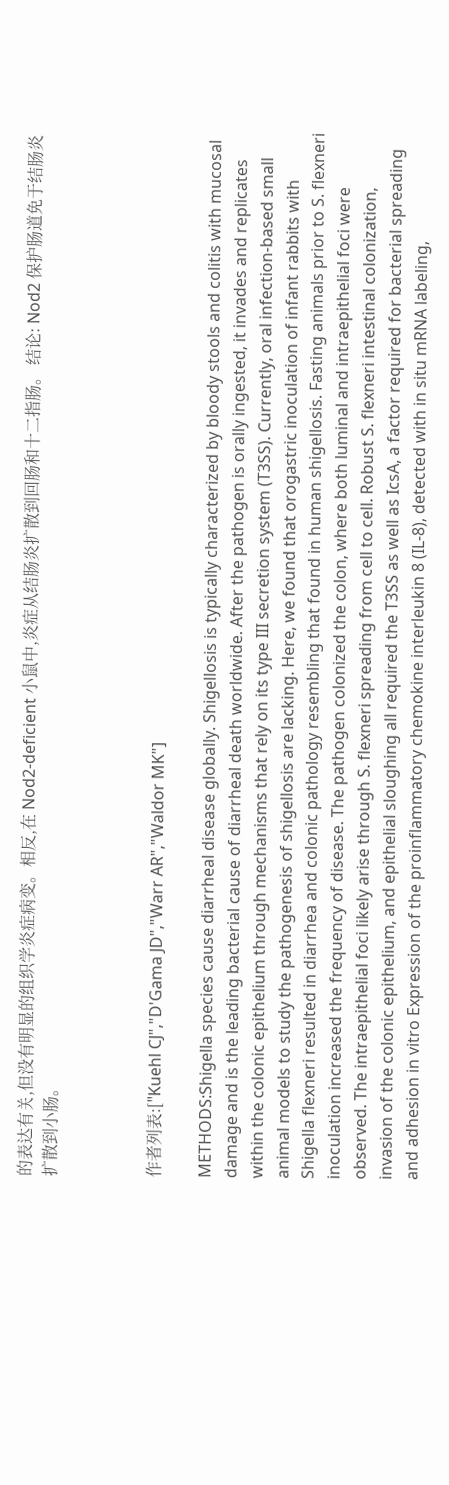的表达有关,但没有明显的组织学炎症病变。相反,在 Nod2-deficient 小鼠中,炎症从结肠炎扩散到回肠和十二指肠。 结论: Nod2 保护肠道免于结肠炎扩散到小肠。



作者列表:["Kuehl CJ","D'Gama JD","Warr AR","Waldor MK"]

METHODS:Shigella species cause diarrheal disease globally. Shigellosis is typically characterized by bloody stools and colitis with mucosal damage and is the leading bacterial cause of diarrheal death worldwide. After the pathogen is orally ingested, it invades and replicates within the colonic epithelium through mechanisms that rely on its type III secretion system (T3SS). Currently, oral infection-based small animal models to study the pathogenesis of shigellosis are lacking. Here, we found that orogastric inoculation of infant rabbits with Shigella flexneri resulted in diarrhea and colonic pathology resembling that found in human shigellosis. Fasting animals prior to S. flexneri inoculation increased the frequency of disease. The pathogen colonized the colon, where both luminal and intraepithelial foci were observed. The intraepithelial foci likely arise through S. flexneri spreading from cell to cell. Robust S. flexneri intestinal colonization, invasion of the colonic epithelium, and epithelial sloughing all required the T3SS as well as IcsA, a factor required for bacterial spreading and adhesion in vitro Expression of the proinflammatory chemokine interleukin 8 (IL-8), detected with in situ mRNA labeling,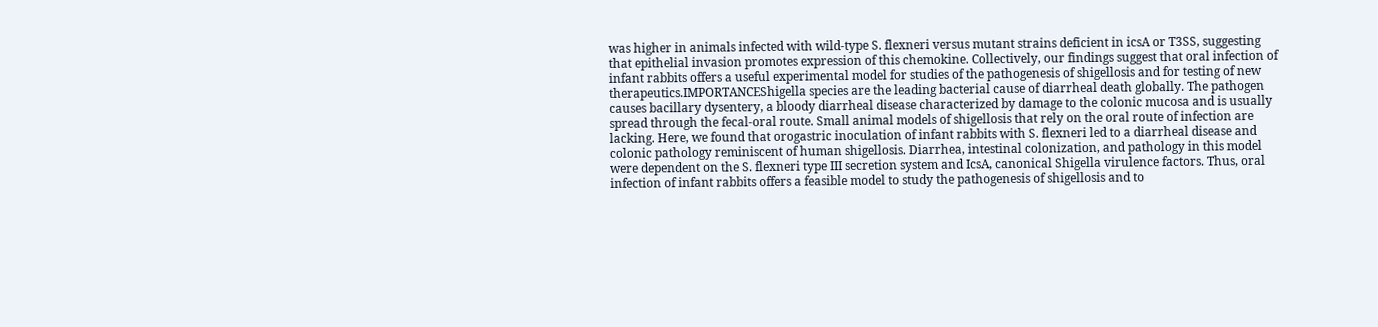was higher in animals infected with wild-type S. flexneri versus mutant strains deficient in icsA or T3SS, suggesting that epithelial invasion promotes expression of this chemokine. Collectively, our findings suggest that oral infection of infant rabbits offers a useful experimental model for studies of the pathogenesis of shigellosis and for testing of new therapeutics.IMPORTANCEShigella species are the leading bacterial cause of diarrheal death globally. The pathogen causes bacillary dysentery, a bloody diarrheal disease characterized by damage to the colonic mucosa and is usually spread through the fecal-oral route. Small animal models of shigellosis that rely on the oral route of infection are lacking. Here, we found that orogastric inoculation of infant rabbits with S. flexneri led to a diarrheal disease and colonic pathology reminiscent of human shigellosis. Diarrhea, intestinal colonization, and pathology in this model were dependent on the S. flexneri type III secretion system and IcsA, canonical Shigella virulence factors. Thus, oral infection of infant rabbits offers a feasible model to study the pathogenesis of shigellosis and to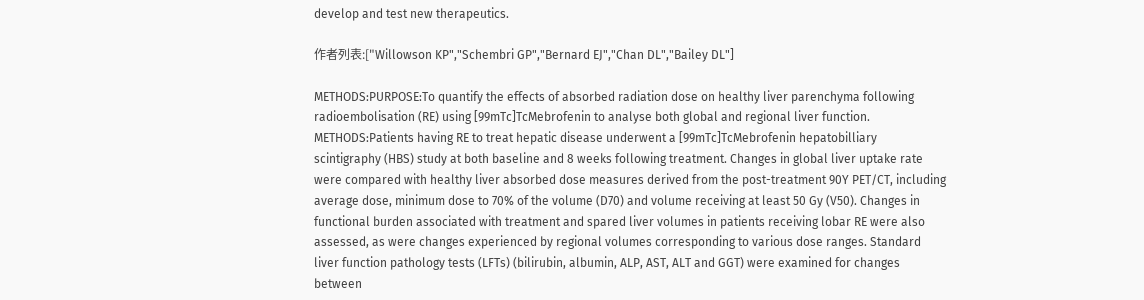develop and test new therapeutics.

作者列表:["Willowson KP","Schembri GP","Bernard EJ","Chan DL","Bailey DL"]

METHODS:PURPOSE:To quantify the effects of absorbed radiation dose on healthy liver parenchyma following radioembolisation (RE) using [99mTc]TcMebrofenin to analyse both global and regional liver function. METHODS:Patients having RE to treat hepatic disease underwent a [99mTc]TcMebrofenin hepatobilliary scintigraphy (HBS) study at both baseline and 8 weeks following treatment. Changes in global liver uptake rate were compared with healthy liver absorbed dose measures derived from the post-treatment 90Y PET/CT, including average dose, minimum dose to 70% of the volume (D70) and volume receiving at least 50 Gy (V50). Changes in functional burden associated with treatment and spared liver volumes in patients receiving lobar RE were also assessed, as were changes experienced by regional volumes corresponding to various dose ranges. Standard liver function pathology tests (LFTs) (bilirubin, albumin, ALP, AST, ALT and GGT) were examined for changes between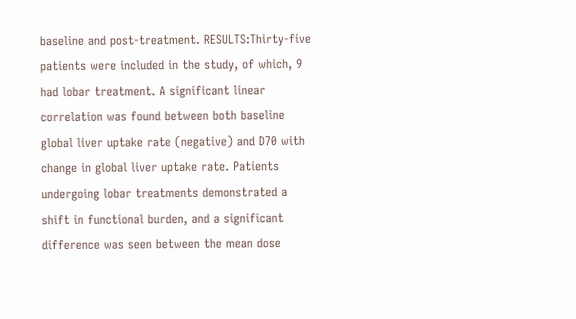baseline and post-treatment. RESULTS:Thirty-five patients were included in the study, of which, 9 had lobar treatment. A significant linear correlation was found between both baseline global liver uptake rate (negative) and D70 with change in global liver uptake rate. Patients undergoing lobar treatments demonstrated a shift in functional burden, and a significant difference was seen between the mean dose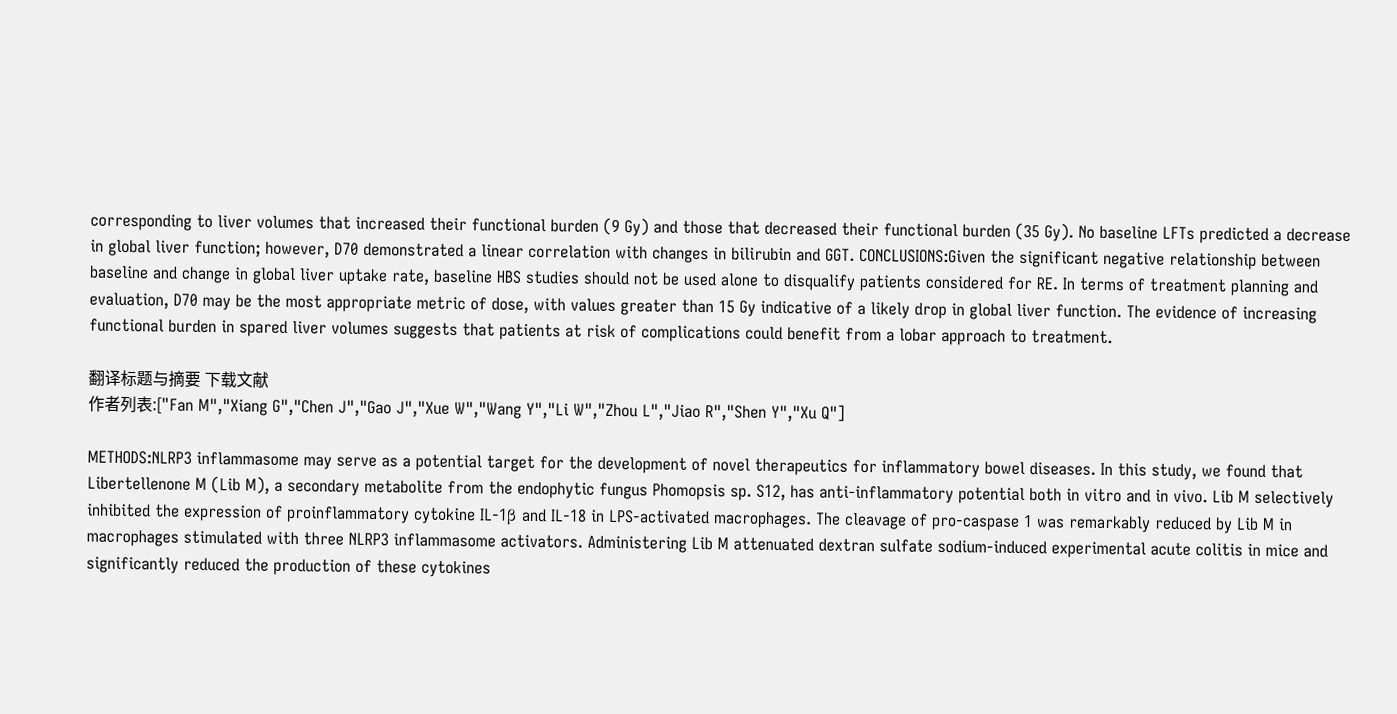corresponding to liver volumes that increased their functional burden (9 Gy) and those that decreased their functional burden (35 Gy). No baseline LFTs predicted a decrease in global liver function; however, D70 demonstrated a linear correlation with changes in bilirubin and GGT. CONCLUSIONS:Given the significant negative relationship between baseline and change in global liver uptake rate, baseline HBS studies should not be used alone to disqualify patients considered for RE. In terms of treatment planning and evaluation, D70 may be the most appropriate metric of dose, with values greater than 15 Gy indicative of a likely drop in global liver function. The evidence of increasing functional burden in spared liver volumes suggests that patients at risk of complications could benefit from a lobar approach to treatment.

翻译标题与摘要 下载文献
作者列表:["Fan M","Xiang G","Chen J","Gao J","Xue W","Wang Y","Li W","Zhou L","Jiao R","Shen Y","Xu Q"]

METHODS:NLRP3 inflammasome may serve as a potential target for the development of novel therapeutics for inflammatory bowel diseases. In this study, we found that Libertellenone M (Lib M), a secondary metabolite from the endophytic fungus Phomopsis sp. S12, has anti-inflammatory potential both in vitro and in vivo. Lib M selectively inhibited the expression of proinflammatory cytokine IL-1β and IL-18 in LPS-activated macrophages. The cleavage of pro-caspase 1 was remarkably reduced by Lib M in macrophages stimulated with three NLRP3 inflammasome activators. Administering Lib M attenuated dextran sulfate sodium-induced experimental acute colitis in mice and significantly reduced the production of these cytokines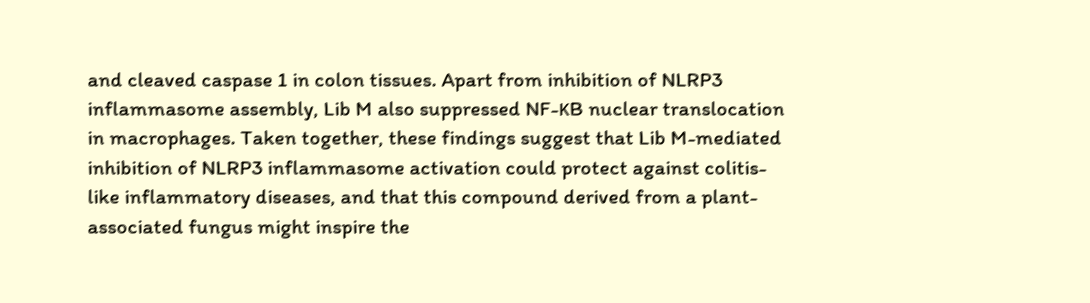and cleaved caspase 1 in colon tissues. Apart from inhibition of NLRP3 inflammasome assembly, Lib M also suppressed NF-κB nuclear translocation in macrophages. Taken together, these findings suggest that Lib M-mediated inhibition of NLRP3 inflammasome activation could protect against colitis-like inflammatory diseases, and that this compound derived from a plant-associated fungus might inspire the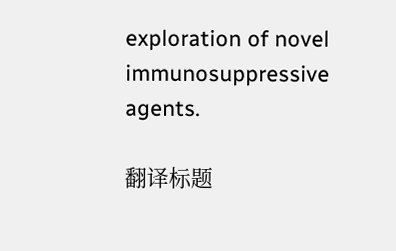exploration of novel immunosuppressive agents.

翻译标题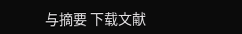与摘要 下载文献